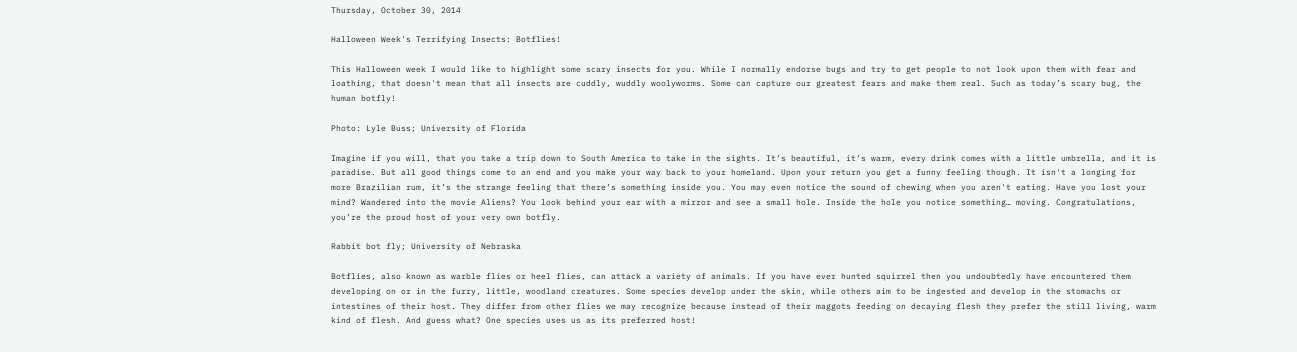Thursday, October 30, 2014

Halloween Week's Terrifying Insects: Botflies!

This Halloween week I would like to highlight some scary insects for you. While I normally endorse bugs and try to get people to not look upon them with fear and loathing, that doesn't mean that all insects are cuddly, wuddly woolyworms. Some can capture our greatest fears and make them real. Such as today’s scary bug, the human botfly!

Photo: Lyle Buss; University of Florida

Imagine if you will, that you take a trip down to South America to take in the sights. It’s beautiful, it’s warm, every drink comes with a little umbrella, and it is paradise. But all good things come to an end and you make your way back to your homeland. Upon your return you get a funny feeling though. It isn't a longing for more Brazilian rum, it’s the strange feeling that there’s something inside you. You may even notice the sound of chewing when you aren't eating. Have you lost your mind? Wandered into the movie Aliens? You look behind your ear with a mirror and see a small hole. Inside the hole you notice something… moving. Congratulations, you’re the proud host of your very own botfly.

Rabbit bot fly; University of Nebraska

Botflies, also known as warble flies or heel flies, can attack a variety of animals. If you have ever hunted squirrel then you undoubtedly have encountered them developing on or in the furry, little, woodland creatures. Some species develop under the skin, while others aim to be ingested and develop in the stomachs or intestines of their host. They differ from other flies we may recognize because instead of their maggots feeding on decaying flesh they prefer the still living, warm kind of flesh. And guess what? One species uses us as its preferred host!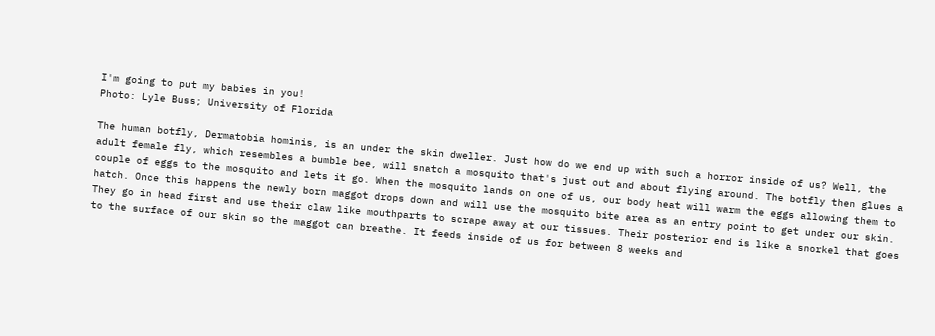I'm going to put my babies in you!
Photo: Lyle Buss; University of Florida

The human botfly, Dermatobia hominis, is an under the skin dweller. Just how do we end up with such a horror inside of us? Well, the adult female fly, which resembles a bumble bee, will snatch a mosquito that's just out and about flying around. The botfly then glues a couple of eggs to the mosquito and lets it go. When the mosquito lands on one of us, our body heat will warm the eggs allowing them to hatch. Once this happens the newly born maggot drops down and will use the mosquito bite area as an entry point to get under our skin. They go in head first and use their claw like mouthparts to scrape away at our tissues. Their posterior end is like a snorkel that goes to the surface of our skin so the maggot can breathe. It feeds inside of us for between 8 weeks and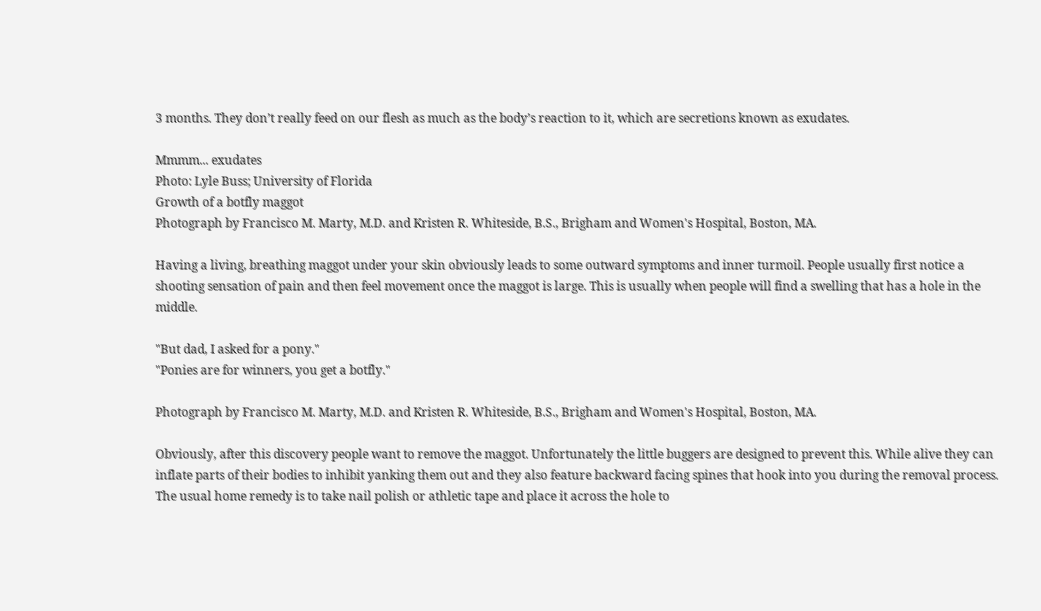3 months. They don’t really feed on our flesh as much as the body’s reaction to it, which are secretions known as exudates.

Mmmm... exudates
Photo: Lyle Buss; University of Florida
Growth of a botfly maggot
Photograph by Francisco M. Marty, M.D. and Kristen R. Whiteside, B.S., Brigham and Women's Hospital, Boston, MA.

Having a living, breathing maggot under your skin obviously leads to some outward symptoms and inner turmoil. People usually first notice a shooting sensation of pain and then feel movement once the maggot is large. This is usually when people will find a swelling that has a hole in the middle.

"But dad, I asked for a pony."
"Ponies are for winners, you get a botfly."

Photograph by Francisco M. Marty, M.D. and Kristen R. Whiteside, B.S., Brigham and Women's Hospital, Boston, MA.

Obviously, after this discovery people want to remove the maggot. Unfortunately the little buggers are designed to prevent this. While alive they can inflate parts of their bodies to inhibit yanking them out and they also feature backward facing spines that hook into you during the removal process. The usual home remedy is to take nail polish or athletic tape and place it across the hole to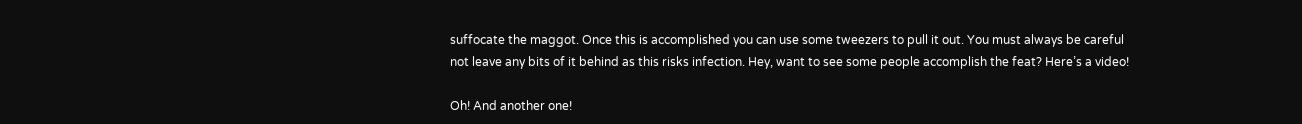suffocate the maggot. Once this is accomplished you can use some tweezers to pull it out. You must always be careful not leave any bits of it behind as this risks infection. Hey, want to see some people accomplish the feat? Here’s a video!

Oh! And another one!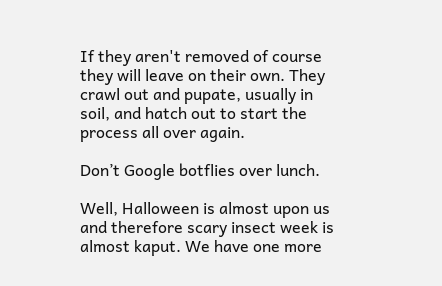If they aren't removed of course they will leave on their own. They crawl out and pupate, usually in soil, and hatch out to start the process all over again.

Don’t Google botflies over lunch.

Well, Halloween is almost upon us and therefore scary insect week is almost kaput. We have one more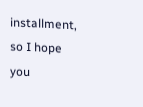installment, so I hope you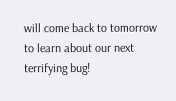will come back to tomorrow to learn about our next terrifying bug!